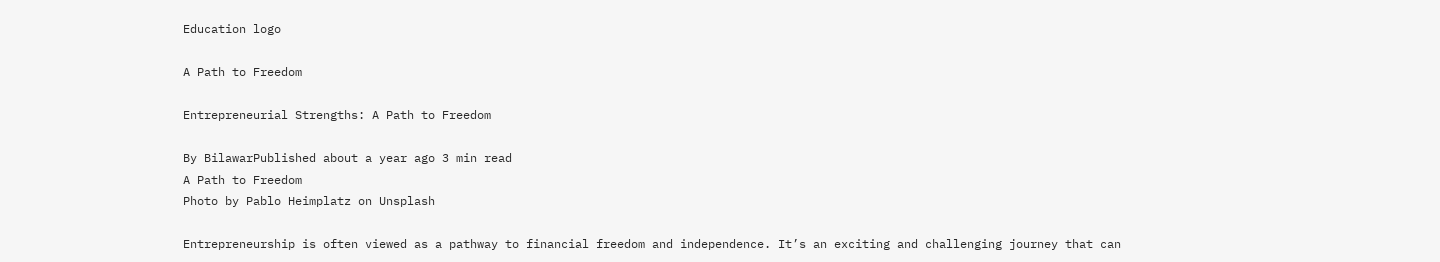Education logo

A Path to Freedom

Entrepreneurial Strengths: A Path to Freedom

By BilawarPublished about a year ago 3 min read
A Path to Freedom
Photo by Pablo Heimplatz on Unsplash

Entrepreneurship is often viewed as a pathway to financial freedom and independence. It’s an exciting and challenging journey that can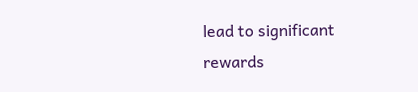lead to significant rewards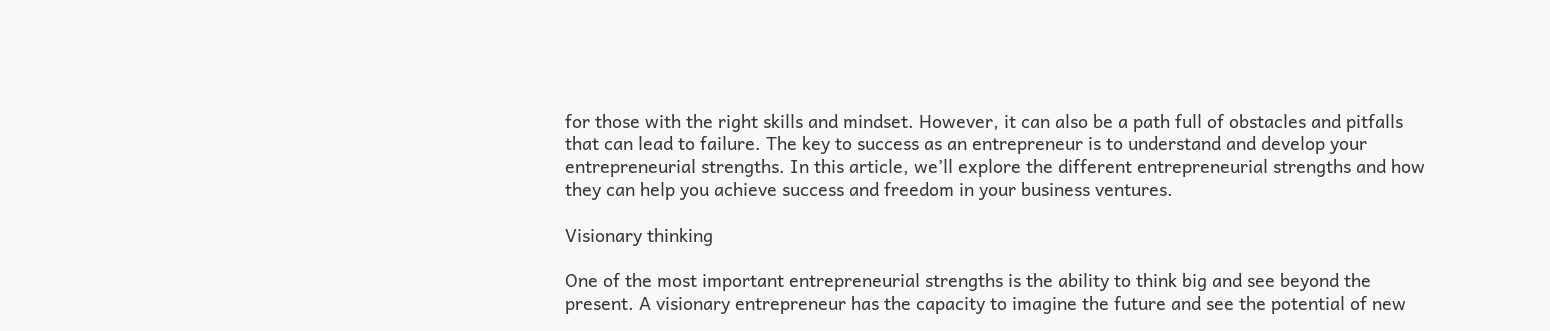for those with the right skills and mindset. However, it can also be a path full of obstacles and pitfalls that can lead to failure. The key to success as an entrepreneur is to understand and develop your entrepreneurial strengths. In this article, we’ll explore the different entrepreneurial strengths and how they can help you achieve success and freedom in your business ventures.

Visionary thinking

One of the most important entrepreneurial strengths is the ability to think big and see beyond the present. A visionary entrepreneur has the capacity to imagine the future and see the potential of new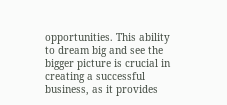opportunities. This ability to dream big and see the bigger picture is crucial in creating a successful business, as it provides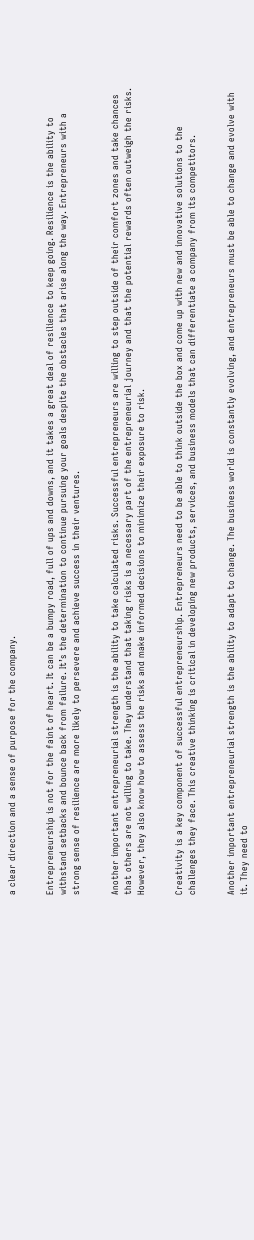a clear direction and a sense of purpose for the company.


Entrepreneurship is not for the faint of heart. It can be a bumpy road, full of ups and downs, and it takes a great deal of resilience to keep going. Resilience is the ability to withstand setbacks and bounce back from failure. It’s the determination to continue pursuing your goals despite the obstacles that arise along the way. Entrepreneurs with a strong sense of resilience are more likely to persevere and achieve success in their ventures.


Another important entrepreneurial strength is the ability to take calculated risks. Successful entrepreneurs are willing to step outside of their comfort zones and take chances that others are not willing to take. They understand that taking risks is a necessary part of the entrepreneurial journey and that the potential rewards often outweigh the risks. However, they also know how to assess the risks and make informed decisions to minimize their exposure to risk.


Creativity is a key component of successful entrepreneurship. Entrepreneurs need to be able to think outside the box and come up with new and innovative solutions to the challenges they face. This creative thinking is critical in developing new products, services, and business models that can differentiate a company from its competitors.


Another important entrepreneurial strength is the ability to adapt to change. The business world is constantly evolving, and entrepreneurs must be able to change and evolve with it. They need to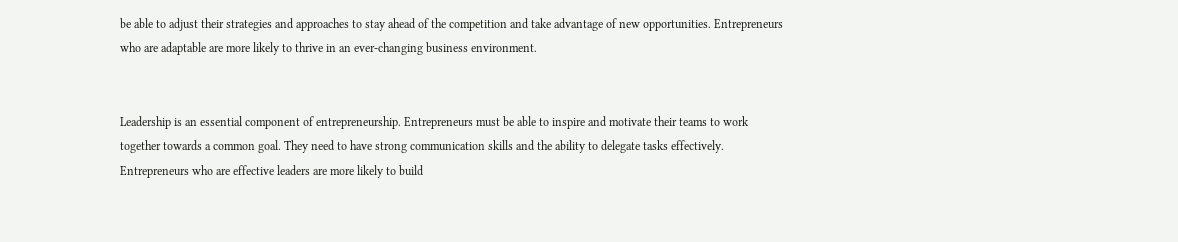be able to adjust their strategies and approaches to stay ahead of the competition and take advantage of new opportunities. Entrepreneurs who are adaptable are more likely to thrive in an ever-changing business environment.


Leadership is an essential component of entrepreneurship. Entrepreneurs must be able to inspire and motivate their teams to work together towards a common goal. They need to have strong communication skills and the ability to delegate tasks effectively. Entrepreneurs who are effective leaders are more likely to build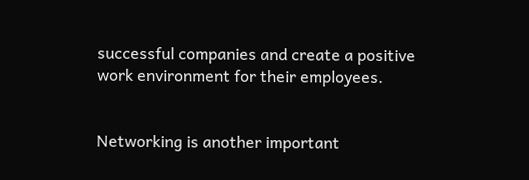successful companies and create a positive work environment for their employees.


Networking is another important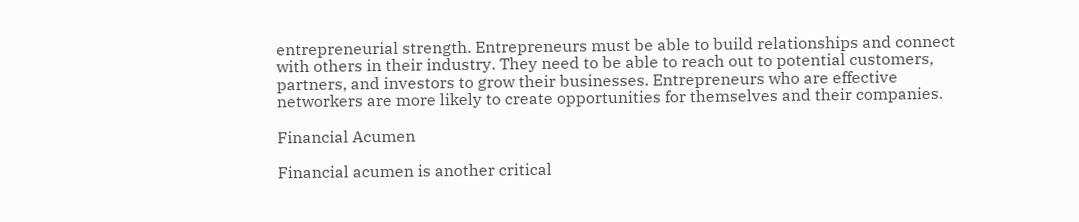entrepreneurial strength. Entrepreneurs must be able to build relationships and connect with others in their industry. They need to be able to reach out to potential customers, partners, and investors to grow their businesses. Entrepreneurs who are effective networkers are more likely to create opportunities for themselves and their companies.

Financial Acumen

Financial acumen is another critical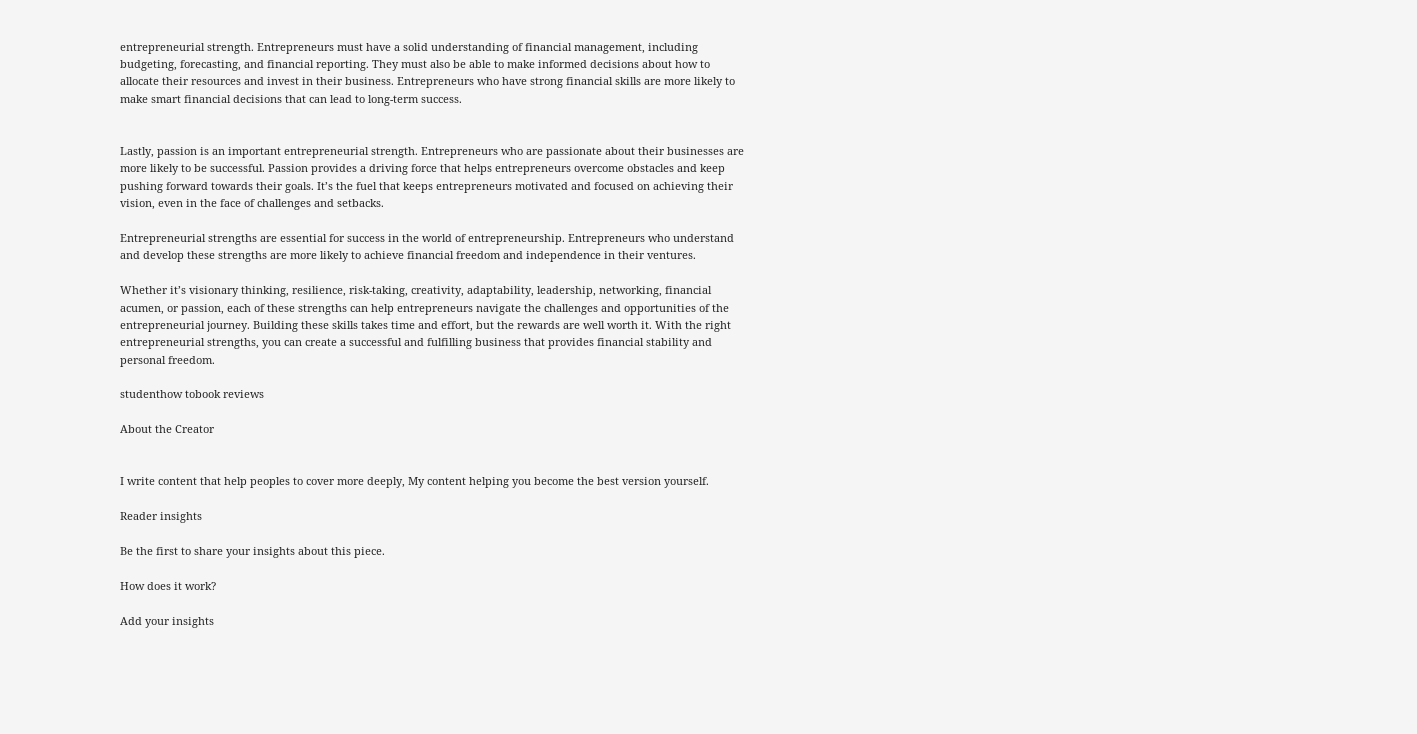entrepreneurial strength. Entrepreneurs must have a solid understanding of financial management, including budgeting, forecasting, and financial reporting. They must also be able to make informed decisions about how to allocate their resources and invest in their business. Entrepreneurs who have strong financial skills are more likely to make smart financial decisions that can lead to long-term success.


Lastly, passion is an important entrepreneurial strength. Entrepreneurs who are passionate about their businesses are more likely to be successful. Passion provides a driving force that helps entrepreneurs overcome obstacles and keep pushing forward towards their goals. It’s the fuel that keeps entrepreneurs motivated and focused on achieving their vision, even in the face of challenges and setbacks.

Entrepreneurial strengths are essential for success in the world of entrepreneurship. Entrepreneurs who understand and develop these strengths are more likely to achieve financial freedom and independence in their ventures.

Whether it’s visionary thinking, resilience, risk-taking, creativity, adaptability, leadership, networking, financial acumen, or passion, each of these strengths can help entrepreneurs navigate the challenges and opportunities of the entrepreneurial journey. Building these skills takes time and effort, but the rewards are well worth it. With the right entrepreneurial strengths, you can create a successful and fulfilling business that provides financial stability and personal freedom.

studenthow tobook reviews

About the Creator


I write content that help peoples to cover more deeply, My content helping you become the best version yourself.

Reader insights

Be the first to share your insights about this piece.

How does it work?

Add your insights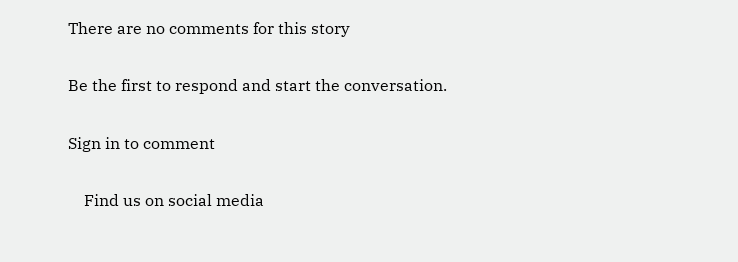There are no comments for this story

Be the first to respond and start the conversation.

Sign in to comment

    Find us on social media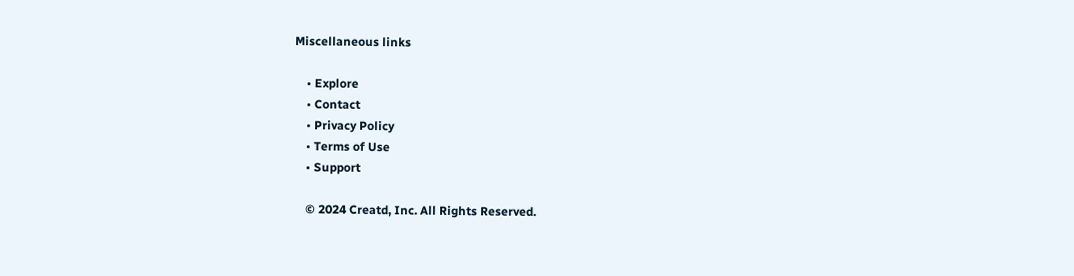Miscellaneous links

    • Explore
    • Contact
    • Privacy Policy
    • Terms of Use
    • Support

    © 2024 Creatd, Inc. All Rights Reserved.